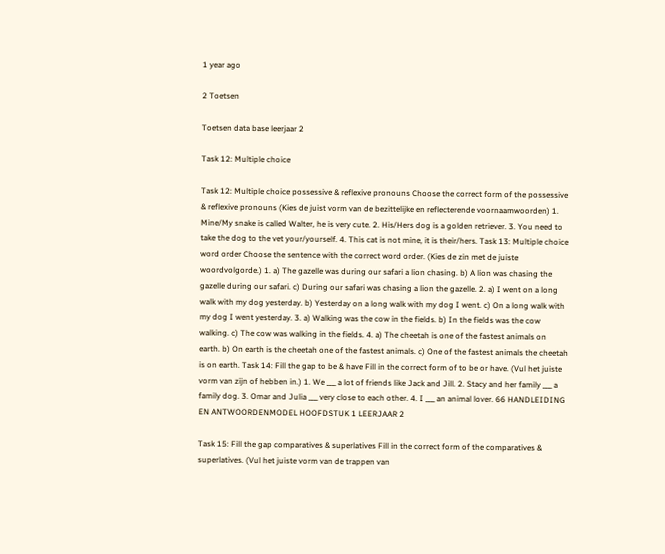1 year ago

2 Toetsen

Toetsen data base leerjaar 2

Task 12: Multiple choice

Task 12: Multiple choice possessive & reflexive pronouns Choose the correct form of the possessive & reflexive pronouns (Kies de juist vorm van de bezittelijke en reflecterende voornaamwoorden) 1. Mine/My snake is called Walter, he is very cute. 2. His/Hers dog is a golden retriever. 3. You need to take the dog to the vet your/yourself. 4. This cat is not mine, it is their/hers. Task 13: Multiple choice word order Choose the sentence with the correct word order. (Kies de zin met de juiste woordvolgorde.) 1. a) The gazelle was during our safari a lion chasing. b) A lion was chasing the gazelle during our safari. c) During our safari was chasing a lion the gazelle. 2. a) I went on a long walk with my dog yesterday. b) Yesterday on a long walk with my dog I went. c) On a long walk with my dog I went yesterday. 3. a) Walking was the cow in the fields. b) In the fields was the cow walking. c) The cow was walking in the fields. 4. a) The cheetah is one of the fastest animals on earth. b) On earth is the cheetah one of the fastest animals. c) One of the fastest animals the cheetah is on earth. Task 14: Fill the gap to be & have Fill in the correct form of to be or have. (Vul het juiste vorm van zijn of hebben in.) 1. We ___ a lot of friends like Jack and Jill. 2. Stacy and her family ___ a family dog. 3. Omar and Julia ___ very close to each other. 4. I ___ an animal lover. 66 HANDLEIDING EN ANTWOORDENMODEL HOOFDSTUK 1 LEERJAAR 2

Task 15: Fill the gap comparatives & superlatives Fill in the correct form of the comparatives & superlatives. (Vul het juiste vorm van de trappen van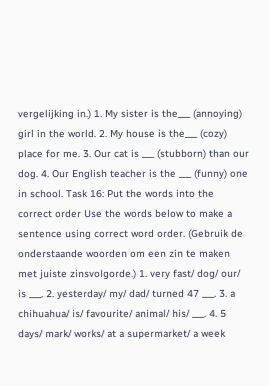vergelijking in.) 1. My sister is the___ (annoying) girl in the world. 2. My house is the___ (cozy) place for me. 3. Our cat is ___ (stubborn) than our dog. 4. Our English teacher is the ___ (funny) one in school. Task 16: Put the words into the correct order Use the words below to make a sentence using correct word order. (Gebruik de onderstaande woorden om een zin te maken met juiste zinsvolgorde.) 1. very fast/ dog/ our/ is ___. 2. yesterday/ my/ dad/ turned 47 ___. 3. a chihuahua/ is/ favourite/ animal/ his/ ___. 4. 5 days/ mark/ works/ at a supermarket/ a week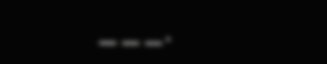___.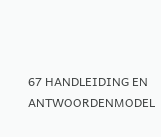67 HANDLEIDING EN ANTWOORDENMODEL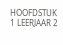HOOFDSTUK 1 LEERJAAR 2